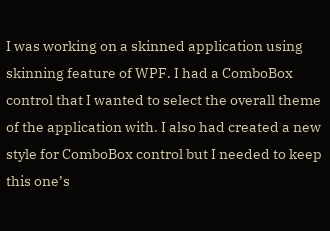I was working on a skinned application using skinning feature of WPF. I had a ComboBox control that I wanted to select the overall theme of the application with. I also had created a new style for ComboBox control but I needed to keep this one’s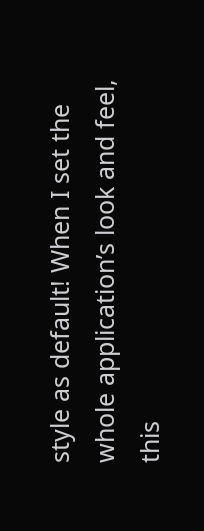style as default! When I set the whole application’s look and feel, this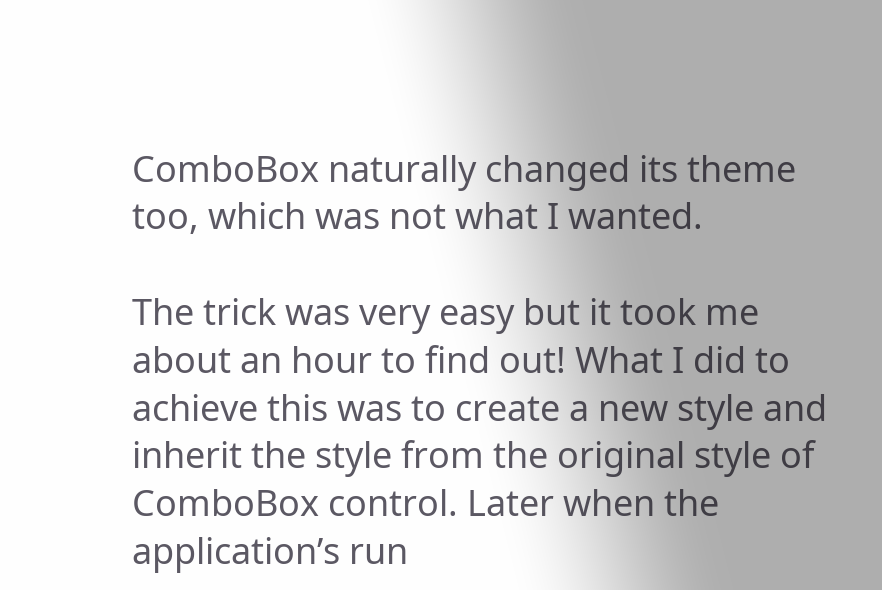ComboBox naturally changed its theme too, which was not what I wanted.

The trick was very easy but it took me about an hour to find out! What I did to achieve this was to create a new style and inherit the style from the original style of ComboBox control. Later when the application’s run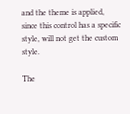and the theme is applied, since this control has a specific style, will not get the custom style.

The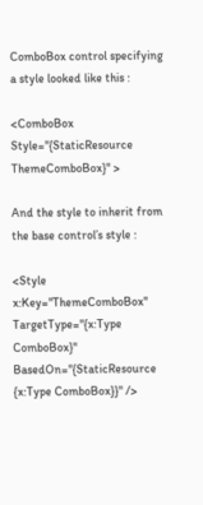ComboBox control specifying a style looked like this :

<ComboBox Style="{StaticResource ThemeComboBox}" >

And the style to inherit from the base control’s style :

<Style x:Key="ThemeComboBox" TargetType="{x:Type ComboBox}" BasedOn="{StaticResource {x:Type ComboBox}}" />